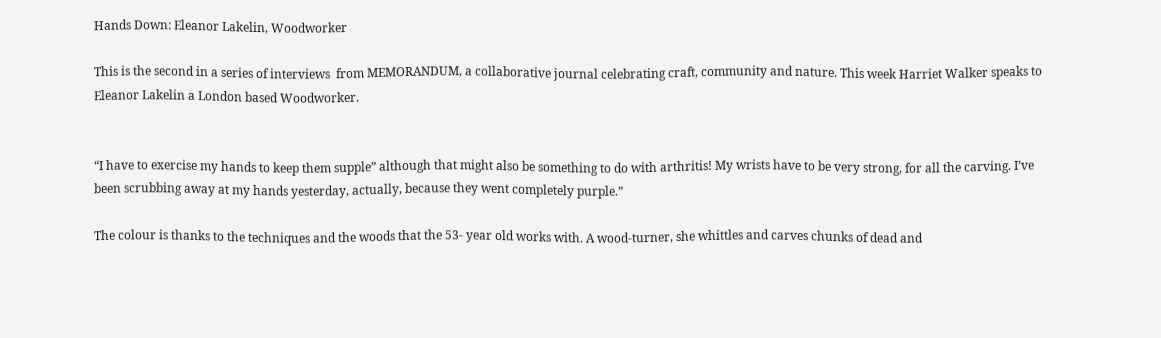Hands Down: Eleanor Lakelin, Woodworker

This is the second in a series of interviews  from MEMORANDUM, a collaborative journal celebrating craft, community and nature. This week Harriet Walker speaks to Eleanor Lakelin a London based Woodworker.


“I have to exercise my hands to keep them supple” although that might also be something to do with arthritis! My wrists have to be very strong, for all the carving. I’ve been scrubbing away at my hands yesterday, actually, because they went completely purple.”

The colour is thanks to the techniques and the woods that the 53- year old works with. A wood-turner, she whittles and carves chunks of dead and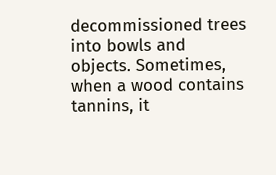decommissioned trees into bowls and objects. Sometimes, when a wood contains tannins, it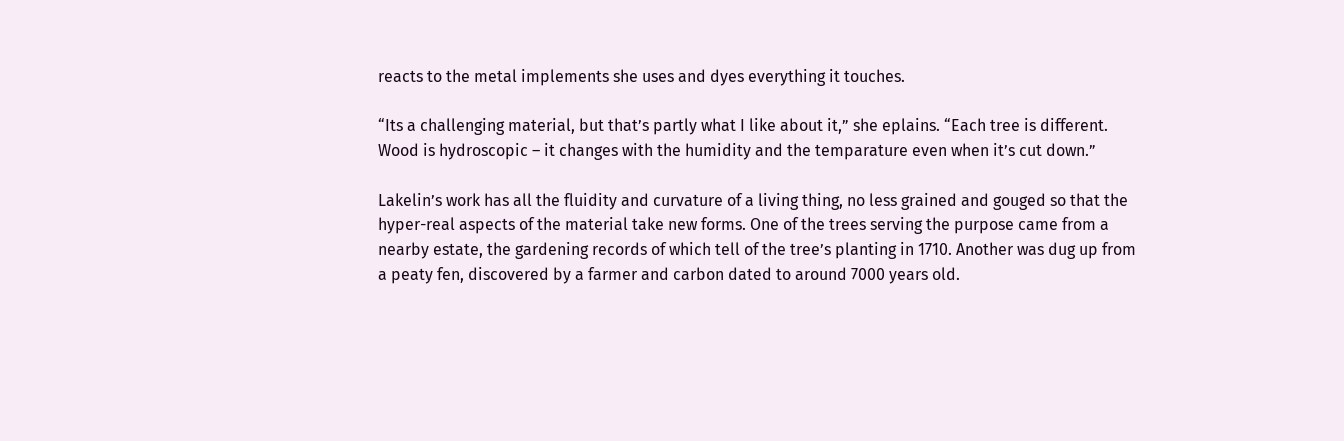reacts to the metal implements she uses and dyes everything it touches.

“Its a challenging material, but that’s partly what I like about it,” she eplains. “Each tree is different. Wood is hydroscopic – it changes with the humidity and the temparature even when it’s cut down.”

Lakelin’s work has all the fluidity and curvature of a living thing, no less grained and gouged so that the hyper-real aspects of the material take new forms. One of the trees serving the purpose came from a nearby estate, the gardening records of which tell of the tree’s planting in 1710. Another was dug up from a peaty fen, discovered by a farmer and carbon dated to around 7000 years old.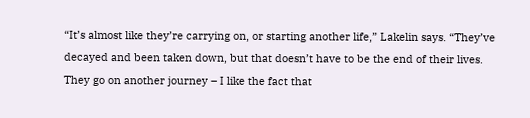“It’s almost like they’re carrying on, or starting another life,” Lakelin says. “They’ve decayed and been taken down, but that doesn’t have to be the end of their lives. They go on another journey – I like the fact that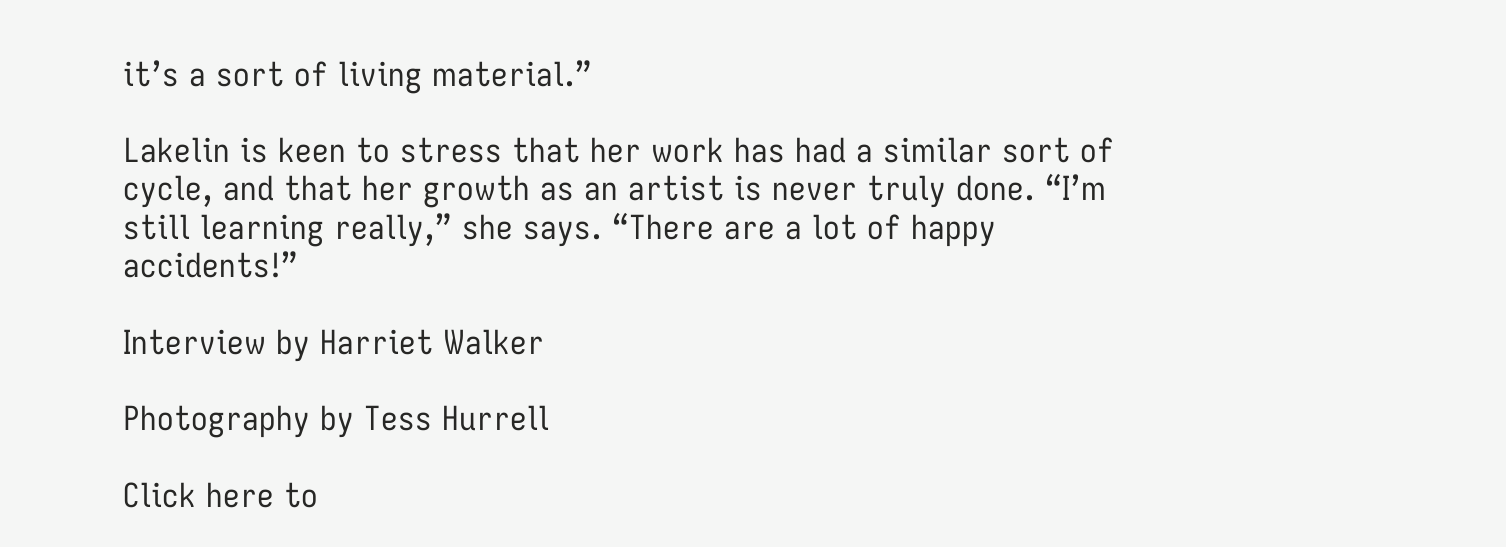it’s a sort of living material.”

Lakelin is keen to stress that her work has had a similar sort of cycle, and that her growth as an artist is never truly done. “I’m still learning really,” she says. “There are a lot of happy accidents!”

Interview by Harriet Walker

Photography by Tess Hurrell

Click here to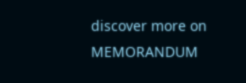discover more on MEMORANDUM